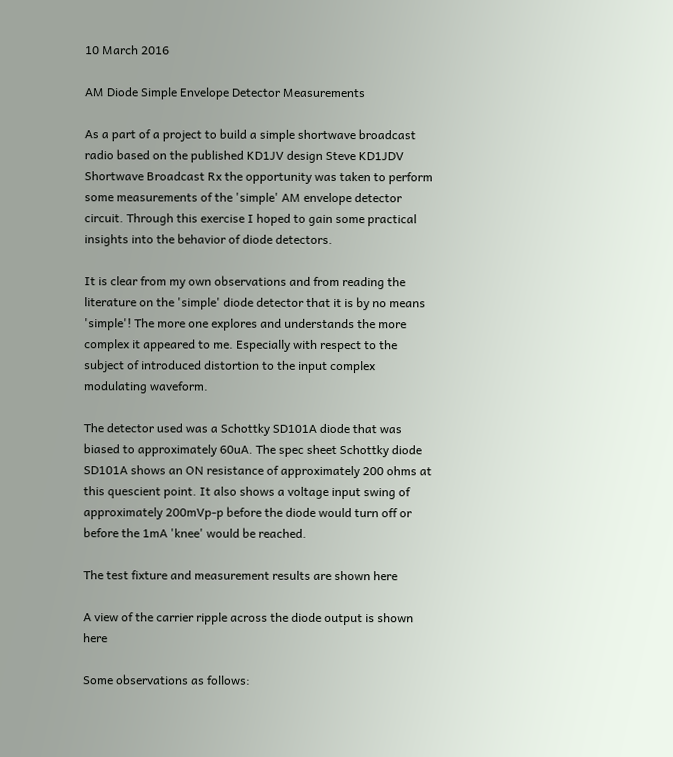10 March 2016

AM Diode Simple Envelope Detector Measurements

As a part of a project to build a simple shortwave broadcast radio based on the published KD1JV design Steve KD1JDV Shortwave Broadcast Rx the opportunity was taken to perform some measurements of the 'simple' AM envelope detector circuit. Through this exercise I hoped to gain some practical insights into the behavior of diode detectors.

It is clear from my own observations and from reading the literature on the 'simple' diode detector that it is by no means 'simple'! The more one explores and understands the more complex it appeared to me. Especially with respect to the subject of introduced distortion to the input complex modulating waveform.

The detector used was a Schottky SD101A diode that was biased to approximately 60uA. The spec sheet Schottky diode SD101A shows an ON resistance of approximately 200 ohms at this quescient point. It also shows a voltage input swing of approximately 200mVp-p before the diode would turn off or before the 1mA 'knee' would be reached.

The test fixture and measurement results are shown here

A view of the carrier ripple across the diode output is shown here

Some observations as follows: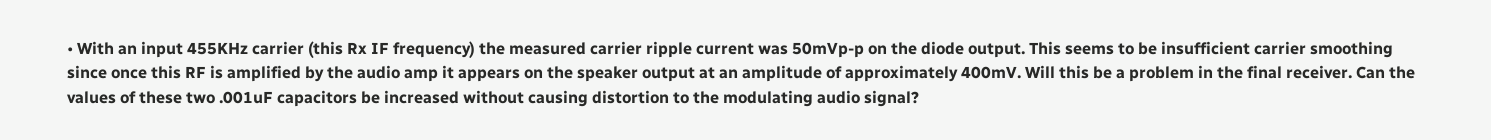• With an input 455KHz carrier (this Rx IF frequency) the measured carrier ripple current was 50mVp-p on the diode output. This seems to be insufficient carrier smoothing since once this RF is amplified by the audio amp it appears on the speaker output at an amplitude of approximately 400mV. Will this be a problem in the final receiver. Can the values of these two .001uF capacitors be increased without causing distortion to the modulating audio signal?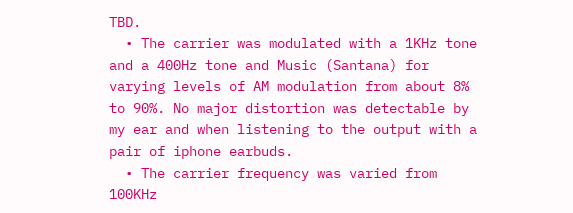TBD.
  • The carrier was modulated with a 1KHz tone and a 400Hz tone and Music (Santana) for varying levels of AM modulation from about 8% to 90%. No major distortion was detectable by my ear and when listening to the output with a pair of iphone earbuds.
  • The carrier frequency was varied from 100KHz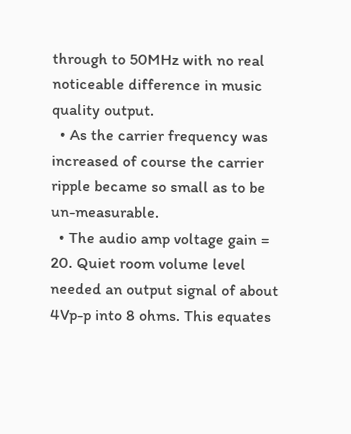through to 50MHz with no real noticeable difference in music quality output.
  • As the carrier frequency was increased of course the carrier ripple became so small as to be un-measurable.
  • The audio amp voltage gain = 20. Quiet room volume level needed an output signal of about 4Vp-p into 8 ohms. This equates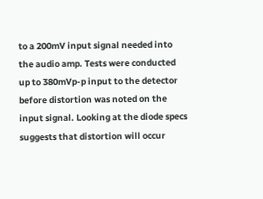to a 200mV input signal needed into the audio amp. Tests were conducted up to 380mVp-p input to the detector before distortion was noted on the input signal. Looking at the diode specs suggests that distortion will occur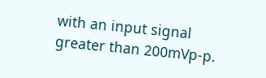with an input signal greater than 200mVp-p.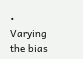• Varying the bias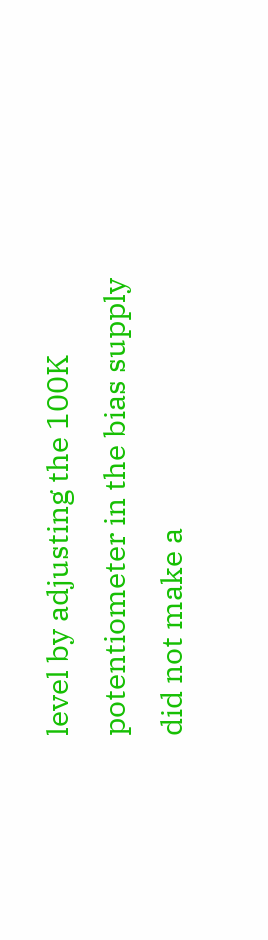level by adjusting the 100K potentiometer in the bias supply did not make a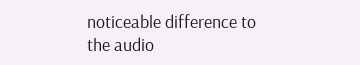noticeable difference to the audio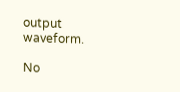output waveform.

No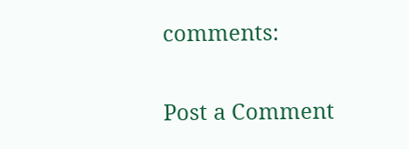comments:

Post a Comment